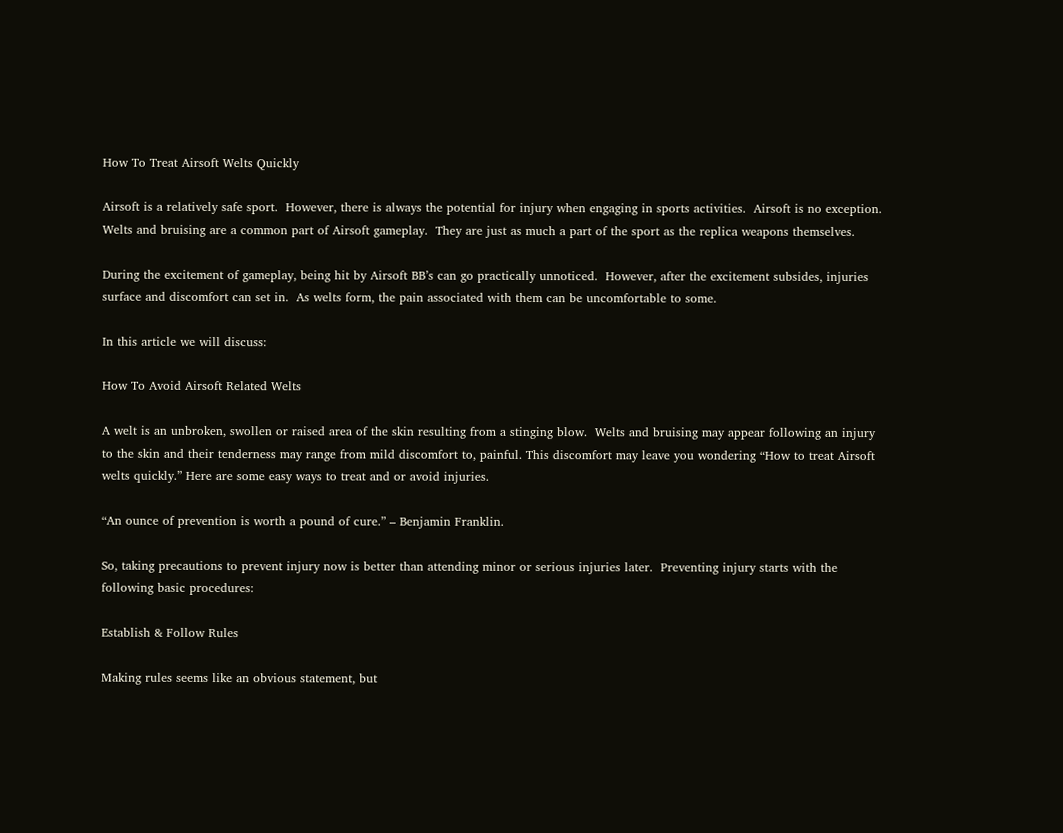How To Treat Airsoft Welts Quickly

Airsoft is a relatively safe sport.  However, there is always the potential for injury when engaging in sports activities.  Airsoft is no exception.  Welts and bruising are a common part of Airsoft gameplay.  They are just as much a part of the sport as the replica weapons themselves.

During the excitement of gameplay, being hit by Airsoft BB’s can go practically unnoticed.  However, after the excitement subsides, injuries surface and discomfort can set in.  As welts form, the pain associated with them can be uncomfortable to some.

In this article we will discuss:

How To Avoid Airsoft Related Welts

A welt is an unbroken, swollen or raised area of the skin resulting from a stinging blow.  Welts and bruising may appear following an injury to the skin and their tenderness may range from mild discomfort to, painful. This discomfort may leave you wondering “How to treat Airsoft welts quickly.” Here are some easy ways to treat and or avoid injuries.

“An ounce of prevention is worth a pound of cure.” – Benjamin Franklin.

So, taking precautions to prevent injury now is better than attending minor or serious injuries later.  Preventing injury starts with the following basic procedures:

Establish & Follow Rules

Making rules seems like an obvious statement, but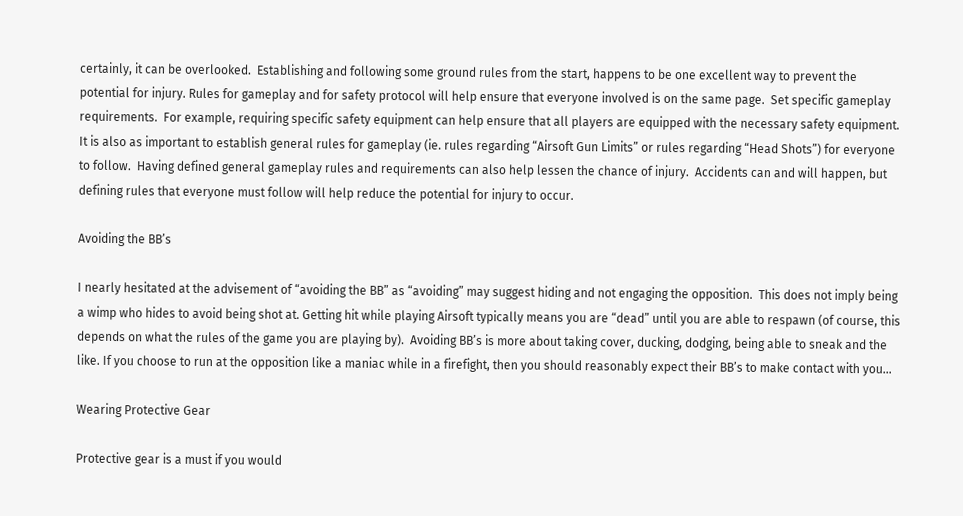certainly, it can be overlooked.  Establishing and following some ground rules from the start, happens to be one excellent way to prevent the potential for injury. Rules for gameplay and for safety protocol will help ensure that everyone involved is on the same page.  Set specific gameplay requirements.  For example, requiring specific safety equipment can help ensure that all players are equipped with the necessary safety equipment.  It is also as important to establish general rules for gameplay (ie. rules regarding “Airsoft Gun Limits” or rules regarding “Head Shots”) for everyone to follow.  Having defined general gameplay rules and requirements can also help lessen the chance of injury.  Accidents can and will happen, but defining rules that everyone must follow will help reduce the potential for injury to occur.

Avoiding the BB’s

I nearly hesitated at the advisement of “avoiding the BB” as “avoiding” may suggest hiding and not engaging the opposition.  This does not imply being a wimp who hides to avoid being shot at. Getting hit while playing Airsoft typically means you are “dead” until you are able to respawn (of course, this depends on what the rules of the game you are playing by).  Avoiding BB’s is more about taking cover, ducking, dodging, being able to sneak and the like. If you choose to run at the opposition like a maniac while in a firefight, then you should reasonably expect their BB’s to make contact with you…

Wearing Protective Gear

Protective gear is a must if you would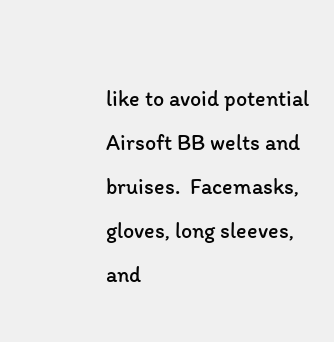like to avoid potential Airsoft BB welts and bruises.  Facemasks, gloves, long sleeves, and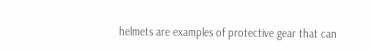helmets are examples of protective gear that can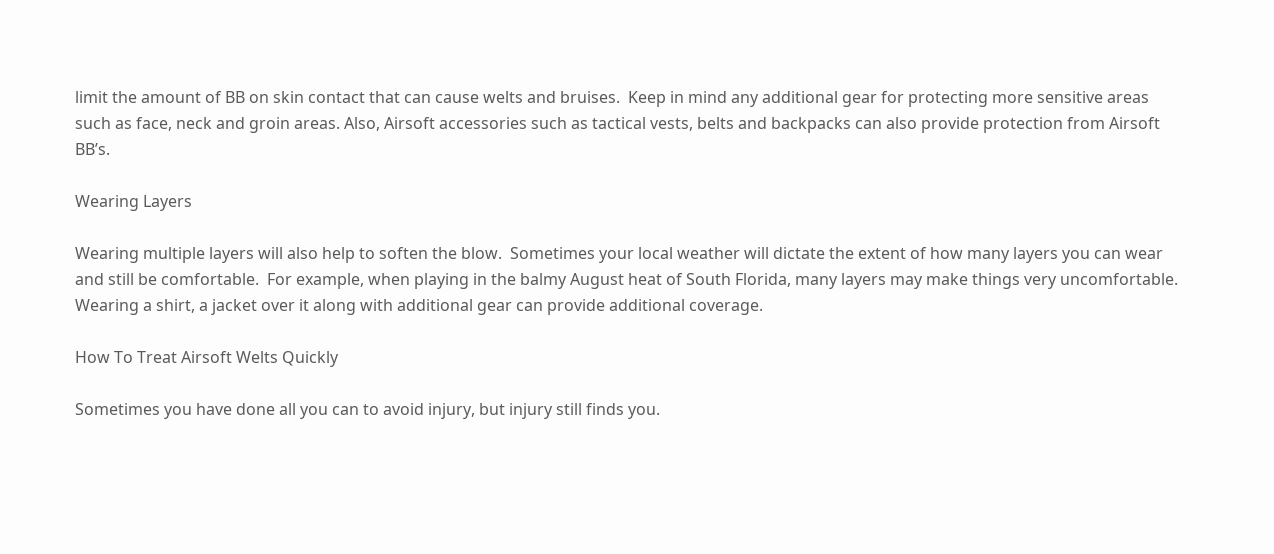limit the amount of BB on skin contact that can cause welts and bruises.  Keep in mind any additional gear for protecting more sensitive areas such as face, neck and groin areas. Also, Airsoft accessories such as tactical vests, belts and backpacks can also provide protection from Airsoft BB’s.

Wearing Layers

Wearing multiple layers will also help to soften the blow.  Sometimes your local weather will dictate the extent of how many layers you can wear and still be comfortable.  For example, when playing in the balmy August heat of South Florida, many layers may make things very uncomfortable. Wearing a shirt, a jacket over it along with additional gear can provide additional coverage.

How To Treat Airsoft Welts Quickly

Sometimes you have done all you can to avoid injury, but injury still finds you.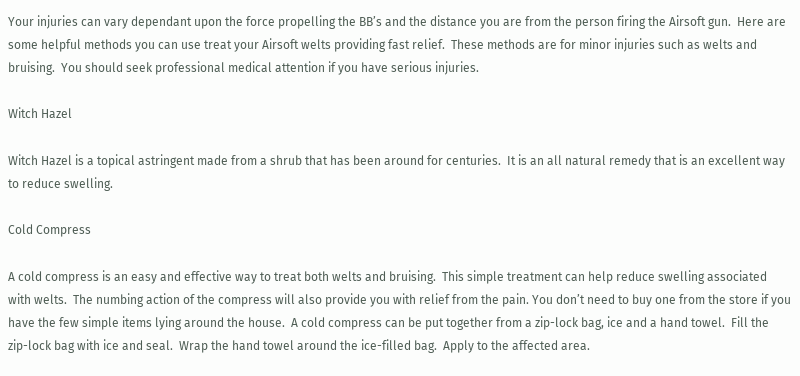Your injuries can vary dependant upon the force propelling the BB’s and the distance you are from the person firing the Airsoft gun.  Here are some helpful methods you can use treat your Airsoft welts providing fast relief.  These methods are for minor injuries such as welts and bruising.  You should seek professional medical attention if you have serious injuries.

Witch Hazel

Witch Hazel is a topical astringent made from a shrub that has been around for centuries.  It is an all natural remedy that is an excellent way to reduce swelling.

Cold Compress

A cold compress is an easy and effective way to treat both welts and bruising.  This simple treatment can help reduce swelling associated with welts.  The numbing action of the compress will also provide you with relief from the pain. You don’t need to buy one from the store if you have the few simple items lying around the house.  A cold compress can be put together from a zip-lock bag, ice and a hand towel.  Fill the zip-lock bag with ice and seal.  Wrap the hand towel around the ice-filled bag.  Apply to the affected area.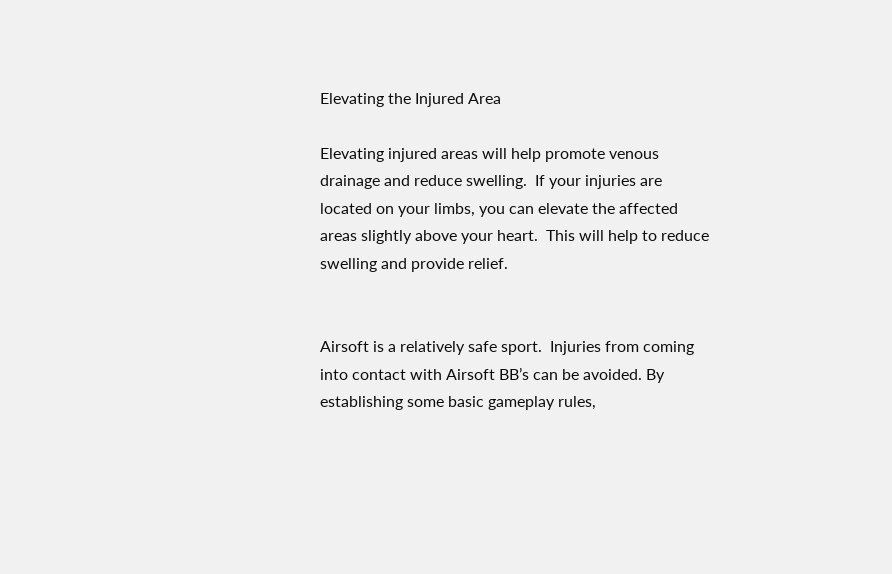Elevating the Injured Area

Elevating injured areas will help promote venous drainage and reduce swelling.  If your injuries are located on your limbs, you can elevate the affected areas slightly above your heart.  This will help to reduce swelling and provide relief.


Airsoft is a relatively safe sport.  Injuries from coming into contact with Airsoft BB’s can be avoided. By establishing some basic gameplay rules,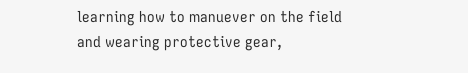learning how to manuever on the field and wearing protective gear,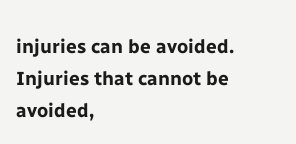injuries can be avoided.  Injuries that cannot be avoided,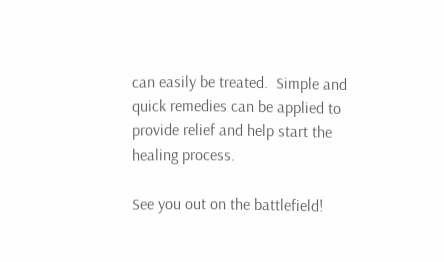can easily be treated.  Simple and quick remedies can be applied to provide relief and help start the healing process.

See you out on the battlefield!